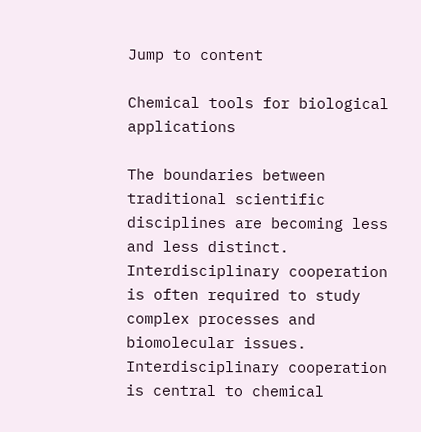Jump to content

Chemical tools for biological applications

The boundaries between traditional scientific disciplines are becoming less and less distinct. Interdisciplinary cooperation is often required to study complex processes and biomolecular issues. Interdisciplinary cooperation is central to chemical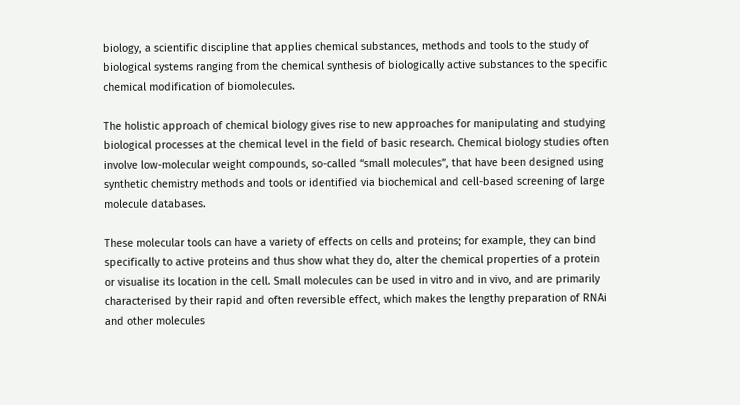biology, a scientific discipline that applies chemical substances, methods and tools to the study of biological systems ranging from the chemical synthesis of biologically active substances to the specific chemical modification of biomolecules.

The holistic approach of chemical biology gives rise to new approaches for manipulating and studying biological processes at the chemical level in the field of basic research. Chemical biology studies often involve low-molecular weight compounds, so-called “small molecules”, that have been designed using synthetic chemistry methods and tools or identified via biochemical and cell-based screening of large molecule databases.

These molecular tools can have a variety of effects on cells and proteins; for example, they can bind specifically to active proteins and thus show what they do, alter the chemical properties of a protein or visualise its location in the cell. Small molecules can be used in vitro and in vivo, and are primarily characterised by their rapid and often reversible effect, which makes the lengthy preparation of RNAi and other molecules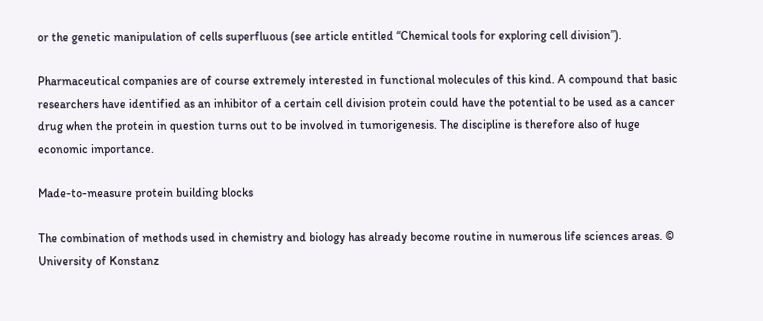or the genetic manipulation of cells superfluous (see article entitled “Chemical tools for exploring cell division”).

Pharmaceutical companies are of course extremely interested in functional molecules of this kind. A compound that basic researchers have identified as an inhibitor of a certain cell division protein could have the potential to be used as a cancer drug when the protein in question turns out to be involved in tumorigenesis. The discipline is therefore also of huge economic importance.

Made-to-measure protein building blocks

The combination of methods used in chemistry and biology has already become routine in numerous life sciences areas. © University of Konstanz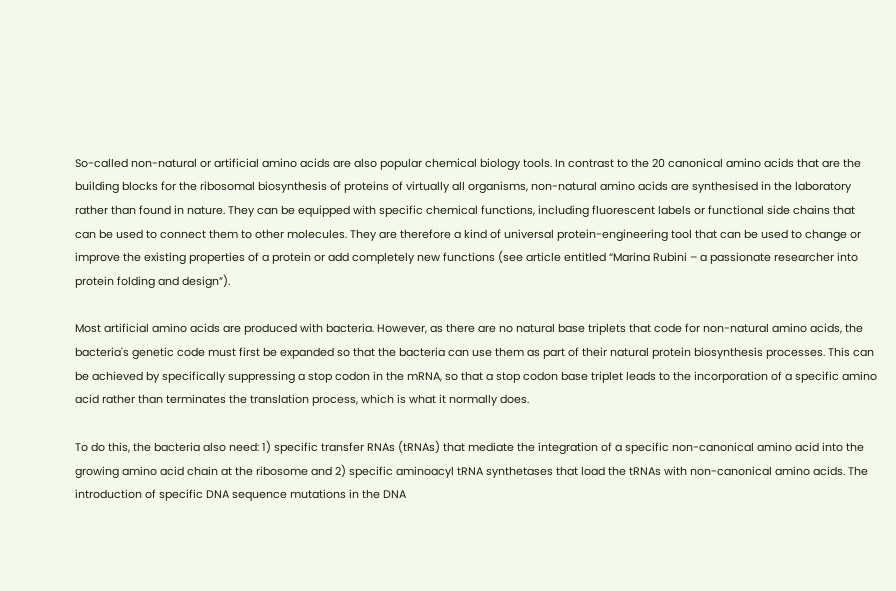So-called non-natural or artificial amino acids are also popular chemical biology tools. In contrast to the 20 canonical amino acids that are the building blocks for the ribosomal biosynthesis of proteins of virtually all organisms, non-natural amino acids are synthesised in the laboratory rather than found in nature. They can be equipped with specific chemical functions, including fluorescent labels or functional side chains that can be used to connect them to other molecules. They are therefore a kind of universal protein-engineering tool that can be used to change or improve the existing properties of a protein or add completely new functions (see article entitled “Marina Rubini – a passionate researcher into protein folding and design”).

Most artificial amino acids are produced with bacteria. However, as there are no natural base triplets that code for non-natural amino acids, the bacteria's genetic code must first be expanded so that the bacteria can use them as part of their natural protein biosynthesis processes. This can be achieved by specifically suppressing a stop codon in the mRNA, so that a stop codon base triplet leads to the incorporation of a specific amino acid rather than terminates the translation process, which is what it normally does.

To do this, the bacteria also need: 1) specific transfer RNAs (tRNAs) that mediate the integration of a specific non-canonical amino acid into the growing amino acid chain at the ribosome and 2) specific aminoacyl tRNA synthetases that load the tRNAs with non-canonical amino acids. The introduction of specific DNA sequence mutations in the DNA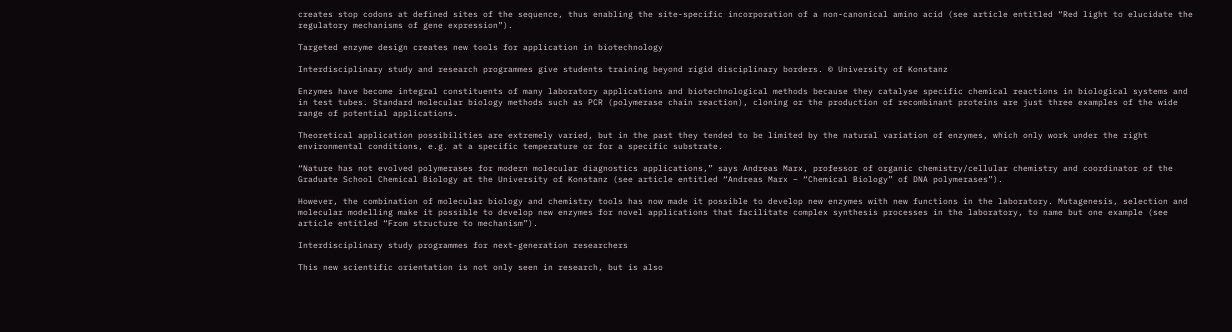creates stop codons at defined sites of the sequence, thus enabling the site-specific incorporation of a non-canonical amino acid (see article entitled “Red light to elucidate the regulatory mechanisms of gene expression”).

Targeted enzyme design creates new tools for application in biotechnology

Interdisciplinary study and research programmes give students training beyond rigid disciplinary borders. © University of Konstanz

Enzymes have become integral constituents of many laboratory applications and biotechnological methods because they catalyse specific chemical reactions in biological systems and in test tubes. Standard molecular biology methods such as PCR (polymerase chain reaction), cloning or the production of recombinant proteins are just three examples of the wide range of potential applications.

Theoretical application possibilities are extremely varied, but in the past they tended to be limited by the natural variation of enzymes, which only work under the right environmental conditions, e.g. at a specific temperature or for a specific substrate.

“Nature has not evolved polymerases for modern molecular diagnostics applications,” says Andreas Marx, professor of organic chemistry/cellular chemistry and coordinator of the Graduate School Chemical Biology at the University of Konstanz (see article entitled “Andreas Marx – “Chemical Biology” of DNA polymerases”).

However, the combination of molecular biology and chemistry tools has now made it possible to develop new enzymes with new functions in the laboratory. Mutagenesis, selection and molecular modelling make it possible to develop new enzymes for novel applications that facilitate complex synthesis processes in the laboratory, to name but one example (see article entitled “From structure to mechanism”).

Interdisciplinary study programmes for next-generation researchers

This new scientific orientation is not only seen in research, but is also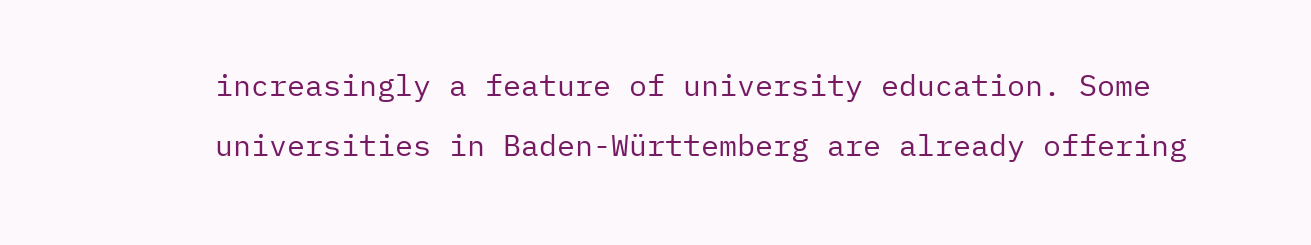increasingly a feature of university education. Some universities in Baden-Württemberg are already offering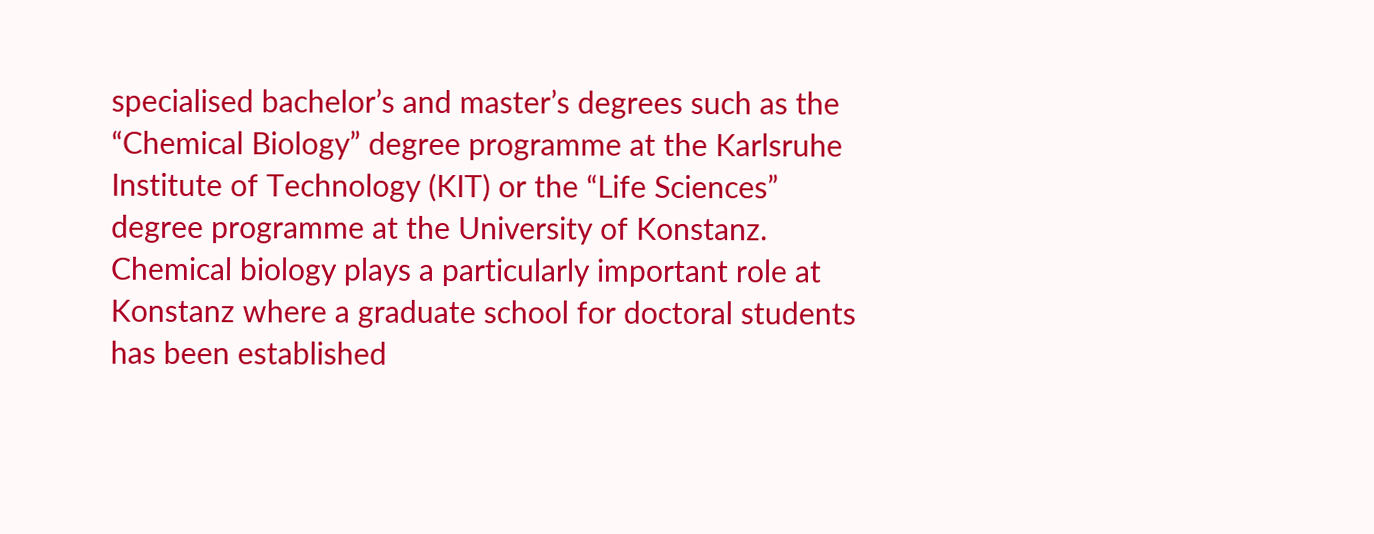specialised bachelor’s and master’s degrees such as the “Chemical Biology” degree programme at the Karlsruhe Institute of Technology (KIT) or the “Life Sciences” degree programme at the University of Konstanz. Chemical biology plays a particularly important role at Konstanz where a graduate school for doctoral students has been established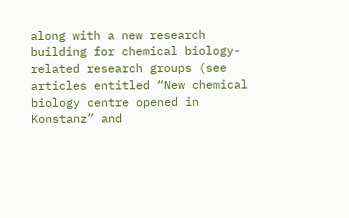along with a new research building for chemical biology-related research groups (see articles entitled “New chemical biology centre opened in Konstanz” and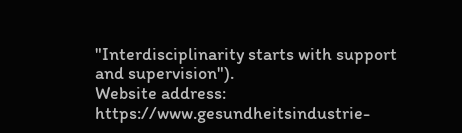"Interdisciplinarity starts with support and supervision").
Website address: https://www.gesundheitsindustrie-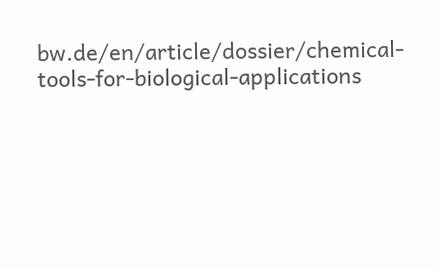bw.de/en/article/dossier/chemical-tools-for-biological-applications